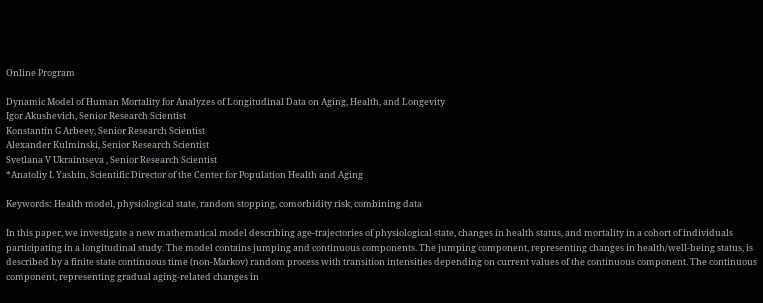Online Program

Dynamic Model of Human Mortality for Analyzes of Longitudinal Data on Aging, Health, and Longevity
Igor Akushevich, Senior Research Scientist
Konstantin G Arbeev, Senior Research Scientist
Alexander Kulminski, Senior Research Scientist
Svetlana V Ukraintseva , Senior Research Scientist
*Anatoliy I. Yashin, Scientific Director of the Center for Population Health and Aging

Keywords: Health model, physiological state, random stopping, comorbidity risk, combining data

In this paper, we investigate a new mathematical model describing age-trajectories of physiological state, changes in health status, and mortality in a cohort of individuals participating in a longitudinal study. The model contains jumping and continuous components. The jumping component, representing changes in health/well-being status, is described by a finite state continuous time (non-Markov) random process with transition intensities depending on current values of the continuous component. The continuous component, representing gradual aging-related changes in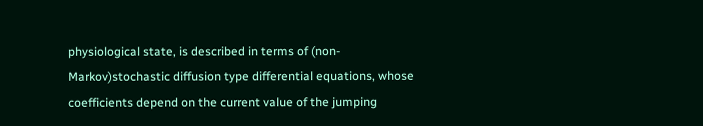physiological state, is described in terms of (non-Markov)stochastic diffusion type differential equations, whose coefficients depend on the current value of the jumping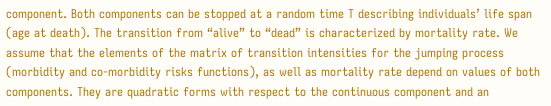component. Both components can be stopped at a random time T describing individuals’ life span (age at death). The transition from “alive” to “dead” is characterized by mortality rate. We assume that the elements of the matrix of transition intensities for the jumping process (morbidity and co-morbidity risks functions), as well as mortality rate depend on values of both components. They are quadratic forms with respect to the continuous component and an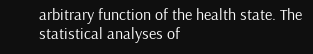arbitrary function of the health state. The statistical analyses of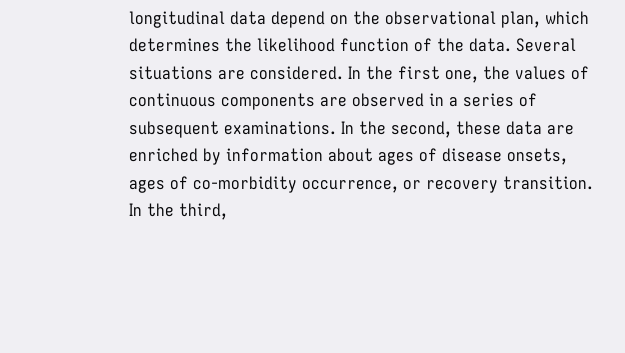longitudinal data depend on the observational plan, which determines the likelihood function of the data. Several situations are considered. In the first one, the values of continuous components are observed in a series of subsequent examinations. In the second, these data are enriched by information about ages of disease onsets, ages of co-morbidity occurrence, or recovery transition. In the third,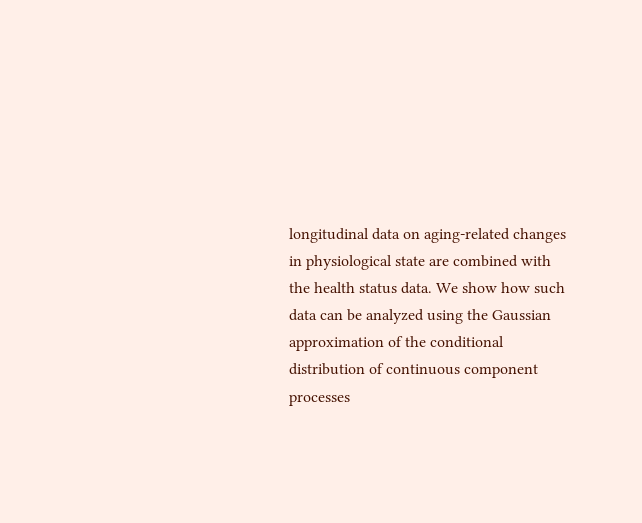longitudinal data on aging-related changes in physiological state are combined with the health status data. We show how such data can be analyzed using the Gaussian approximation of the conditional distribution of continuous component processes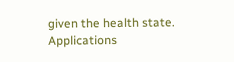given the health state. Applications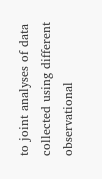to joint analyses of data collected using different observational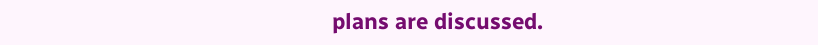plans are discussed.